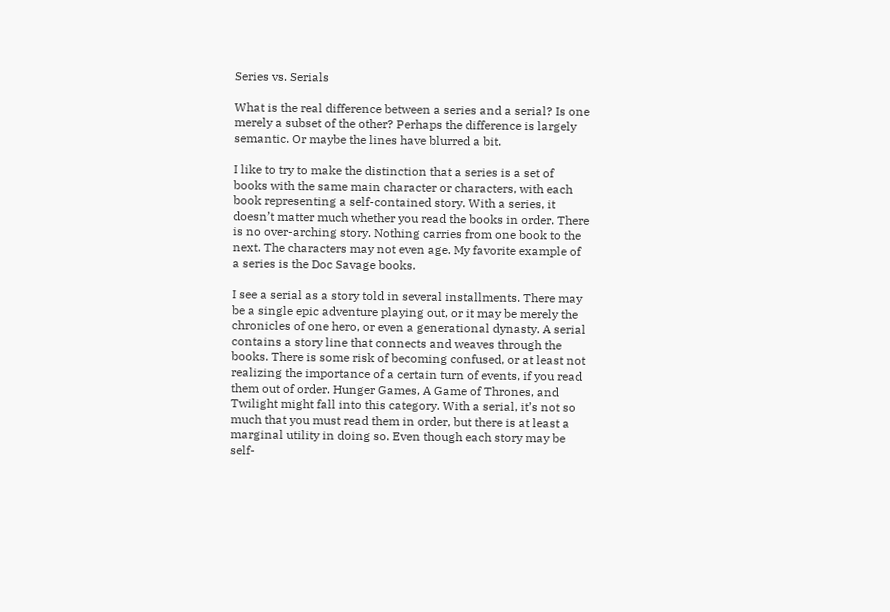Series vs. Serials

What is the real difference between a series and a serial? Is one merely a subset of the other? Perhaps the difference is largely semantic. Or maybe the lines have blurred a bit.

I like to try to make the distinction that a series is a set of books with the same main character or characters, with each book representing a self-contained story. With a series, it doesn’t matter much whether you read the books in order. There is no over-arching story. Nothing carries from one book to the next. The characters may not even age. My favorite example of a series is the Doc Savage books.

I see a serial as a story told in several installments. There may be a single epic adventure playing out, or it may be merely the chronicles of one hero, or even a generational dynasty. A serial contains a story line that connects and weaves through the books. There is some risk of becoming confused, or at least not realizing the importance of a certain turn of events, if you read them out of order. Hunger Games, A Game of Thrones, and Twilight might fall into this category. With a serial, it’s not so much that you must read them in order, but there is at least a marginal utility in doing so. Even though each story may be self-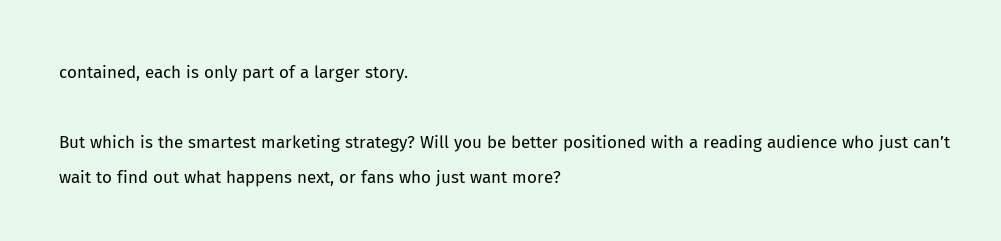contained, each is only part of a larger story.

But which is the smartest marketing strategy? Will you be better positioned with a reading audience who just can’t wait to find out what happens next, or fans who just want more?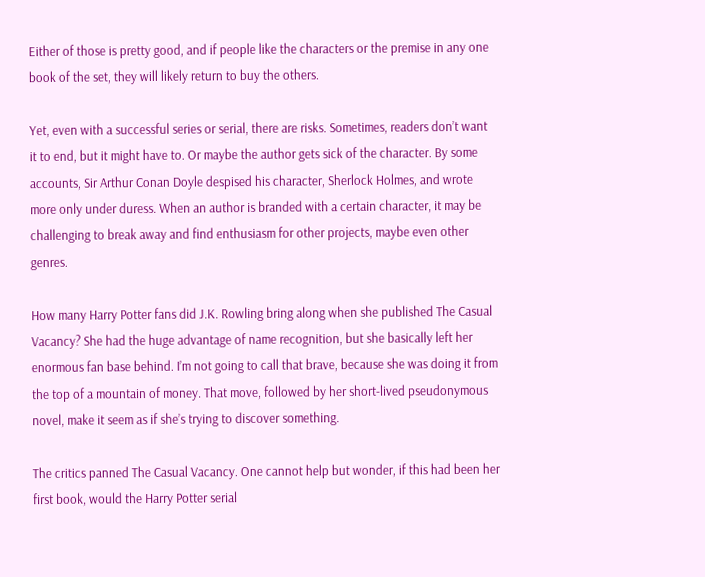Either of those is pretty good, and if people like the characters or the premise in any one book of the set, they will likely return to buy the others.

Yet, even with a successful series or serial, there are risks. Sometimes, readers don’t want it to end, but it might have to. Or maybe the author gets sick of the character. By some accounts, Sir Arthur Conan Doyle despised his character, Sherlock Holmes, and wrote more only under duress. When an author is branded with a certain character, it may be challenging to break away and find enthusiasm for other projects, maybe even other genres.

How many Harry Potter fans did J.K. Rowling bring along when she published The Casual Vacancy? She had the huge advantage of name recognition, but she basically left her enormous fan base behind. I’m not going to call that brave, because she was doing it from the top of a mountain of money. That move, followed by her short-lived pseudonymous novel, make it seem as if she’s trying to discover something.

The critics panned The Casual Vacancy. One cannot help but wonder, if this had been her first book, would the Harry Potter serial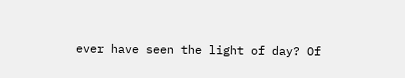ever have seen the light of day? Of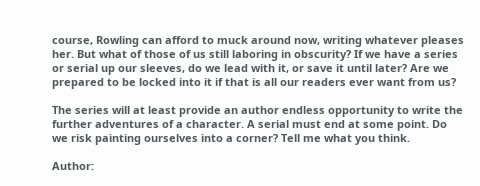course, Rowling can afford to muck around now, writing whatever pleases her. But what of those of us still laboring in obscurity? If we have a series or serial up our sleeves, do we lead with it, or save it until later? Are we prepared to be locked into it if that is all our readers ever want from us?

The series will at least provide an author endless opportunity to write the further adventures of a character. A serial must end at some point. Do we risk painting ourselves into a corner? Tell me what you think.

Author: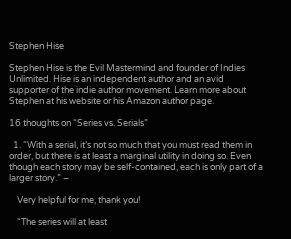Stephen Hise

Stephen Hise is the Evil Mastermind and founder of Indies Unlimited. Hise is an independent author and an avid supporter of the indie author movement. Learn more about Stephen at his website or his Amazon author page.

16 thoughts on “Series vs. Serials”

  1. “With a serial, it’s not so much that you must read them in order, but there is at least a marginal utility in doing so. Even though each story may be self-contained, each is only part of a larger story.” –

    Very helpful for me, thank you!

    “The series will at least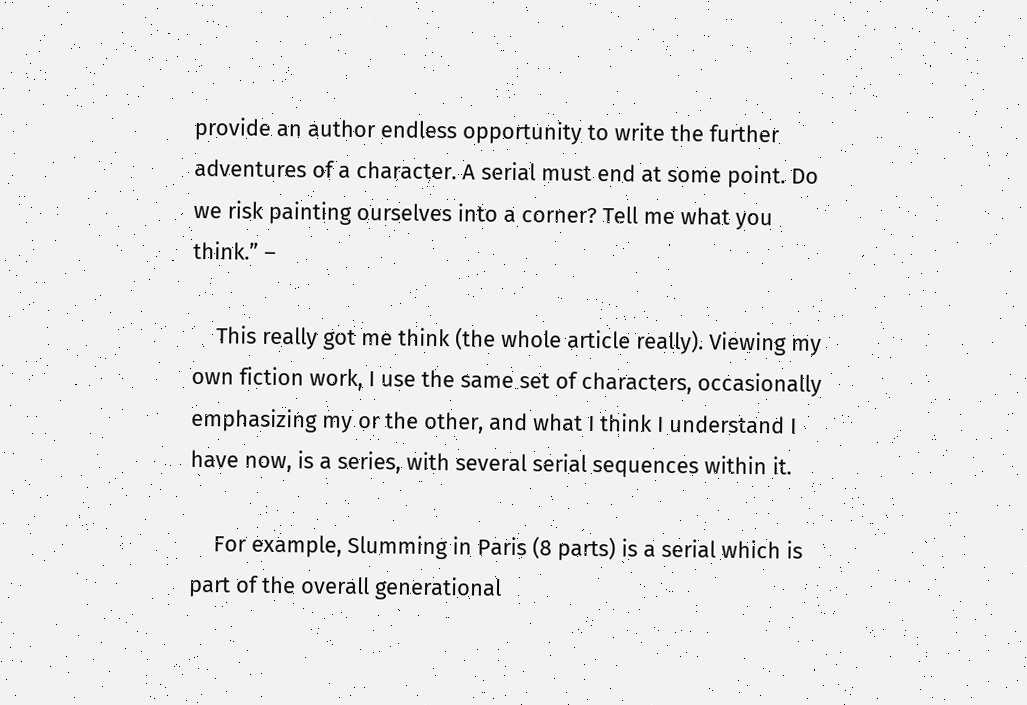provide an author endless opportunity to write the further adventures of a character. A serial must end at some point. Do we risk painting ourselves into a corner? Tell me what you think.” –

    This really got me think (the whole article really). Viewing my own fiction work, I use the same set of characters, occasionally emphasizing my or the other, and what I think I understand I have now, is a series, with several serial sequences within it.

    For example, Slumming in Paris (8 parts) is a serial which is part of the overall generational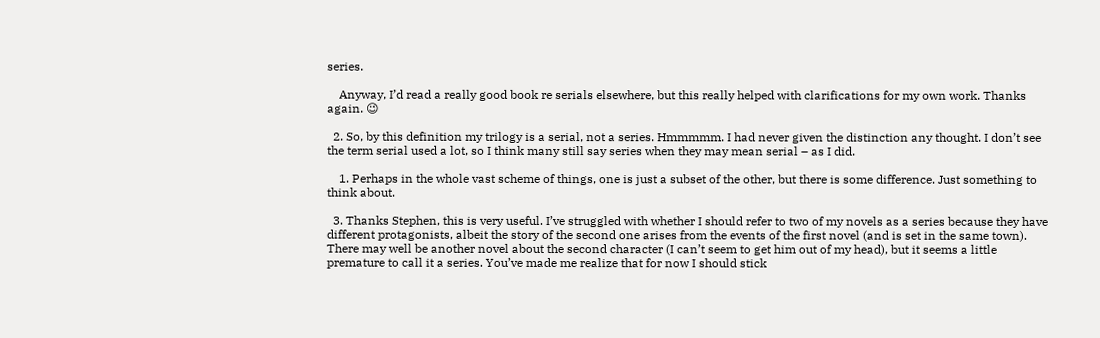series.

    Anyway, I’d read a really good book re serials elsewhere, but this really helped with clarifications for my own work. Thanks again. 😉

  2. So, by this definition my trilogy is a serial, not a series. Hmmmmm. I had never given the distinction any thought. I don’t see the term serial used a lot, so I think many still say series when they may mean serial – as I did.

    1. Perhaps in the whole vast scheme of things, one is just a subset of the other, but there is some difference. Just something to think about.

  3. Thanks Stephen, this is very useful. I’ve struggled with whether I should refer to two of my novels as a series because they have different protagonists, albeit the story of the second one arises from the events of the first novel (and is set in the same town). There may well be another novel about the second character (I can’t seem to get him out of my head), but it seems a little premature to call it a series. You’ve made me realize that for now I should stick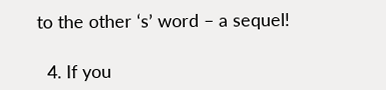to the other ‘s’ word – a sequel!

  4. If you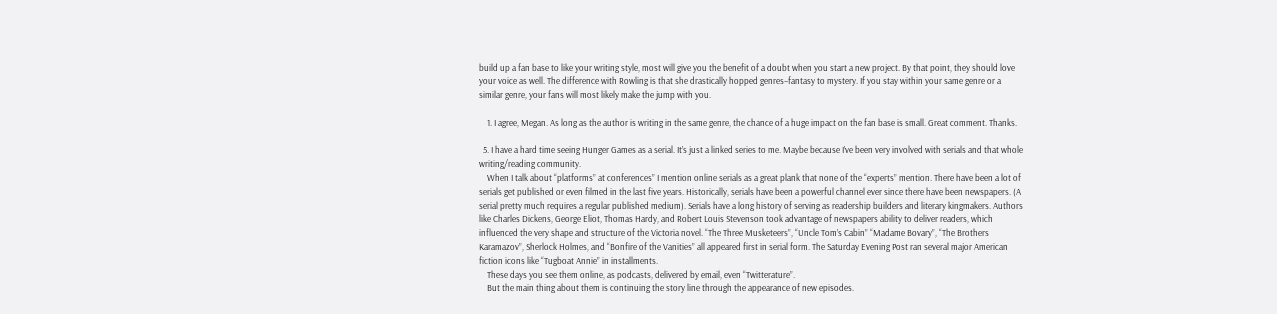build up a fan base to like your writing style, most will give you the benefit of a doubt when you start a new project. By that point, they should love your voice as well. The difference with Rowling is that she drastically hopped genres–fantasy to mystery. If you stay within your same genre or a similar genre, your fans will most likely make the jump with you.

    1. I agree, Megan. As long as the author is writing in the same genre, the chance of a huge impact on the fan base is small. Great comment. Thanks.

  5. I have a hard time seeing Hunger Games as a serial. It’s just a linked series to me. Maybe because I’ve been very involved with serials and that whole writing/reading community.
    When I talk about “platforms” at conferences” I mention online serials as a great plank that none of the “experts” mention. There have been a lot of serials get published or even filmed in the last five years. Historically, serials have been a powerful channel ever since there have been newspapers. (A serial pretty much requires a regular published medium). Serials have a long history of serving as readership builders and literary kingmakers. Authors like Charles Dickens, George Eliot, Thomas Hardy, and Robert Louis Stevenson took advantage of newspapers ability to deliver readers, which influenced the very shape and structure of the Victoria novel. “The Three Musketeers”, “Uncle Tom’s Cabin” “Madame Bovary”, “The Brothers Karamazov”, Sherlock Holmes, and “Bonfire of the Vanities” all appeared first in serial form. The Saturday Evening Post ran several major American fiction icons like “Tugboat Annie” in installments.
    These days you see them online, as podcasts, delivered by email, even “Twitterature”.
    But the main thing about them is continuing the story line through the appearance of new episodes.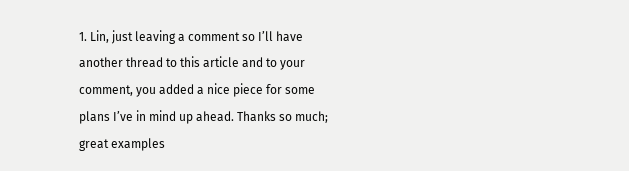1. Lin, just leaving a comment so I’ll have another thread to this article and to your comment, you added a nice piece for some plans I’ve in mind up ahead. Thanks so much; great examples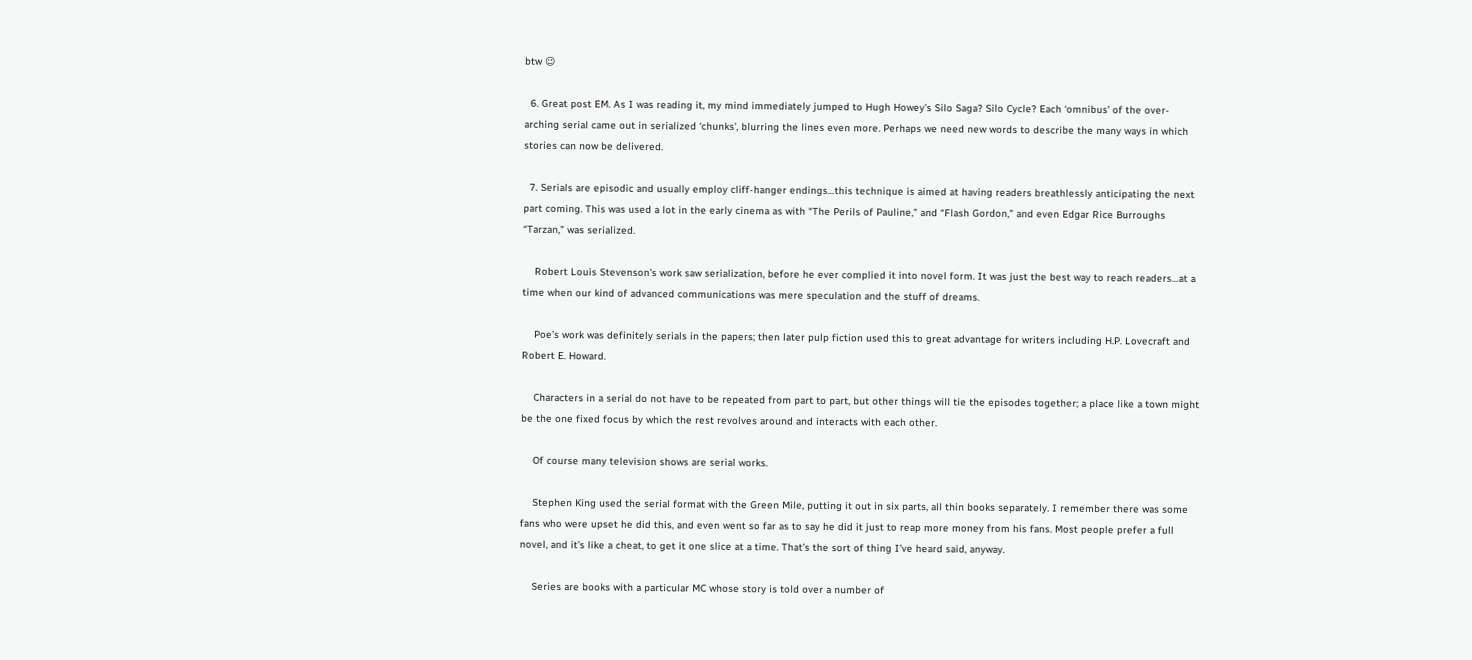btw 😉

  6. Great post EM. As I was reading it, my mind immediately jumped to Hugh Howey’s Silo Saga? Silo Cycle? Each ‘omnibus’ of the over-arching serial came out in serialized ‘chunks’, blurring the lines even more. Perhaps we need new words to describe the many ways in which stories can now be delivered.

  7. Serials are episodic and usually employ cliff-hanger endings…this technique is aimed at having readers breathlessly anticipating the next part coming. This was used a lot in the early cinema as with “The Perils of Pauline,” and “Flash Gordon,” and even Edgar Rice Burroughs “Tarzan,” was serialized.

    Robert Louis Stevenson’s work saw serialization, before he ever complied it into novel form. It was just the best way to reach readers…at a time when our kind of advanced communications was mere speculation and the stuff of dreams.

    Poe’s work was definitely serials in the papers; then later pulp fiction used this to great advantage for writers including H.P. Lovecraft and Robert E. Howard.

    Characters in a serial do not have to be repeated from part to part, but other things will tie the episodes together; a place like a town might be the one fixed focus by which the rest revolves around and interacts with each other.

    Of course many television shows are serial works.

    Stephen King used the serial format with the Green Mile, putting it out in six parts, all thin books separately. I remember there was some fans who were upset he did this, and even went so far as to say he did it just to reap more money from his fans. Most people prefer a full novel, and it’s like a cheat, to get it one slice at a time. That’s the sort of thing I’ve heard said, anyway.

    Series are books with a particular MC whose story is told over a number of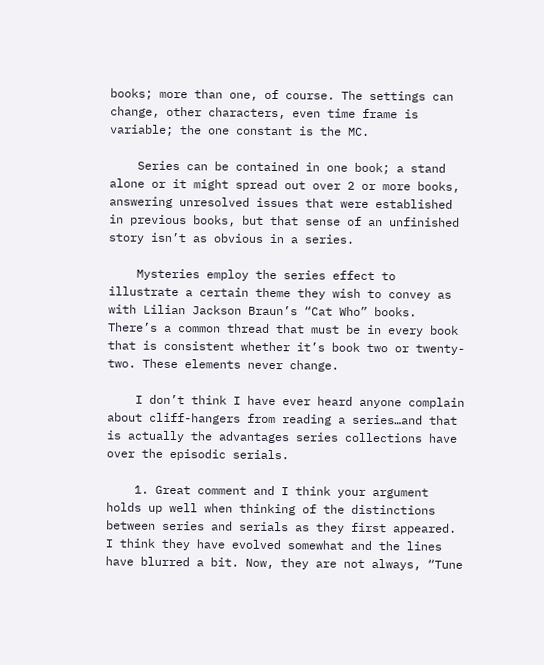books; more than one, of course. The settings can change, other characters, even time frame is variable; the one constant is the MC.

    Series can be contained in one book; a stand alone or it might spread out over 2 or more books, answering unresolved issues that were established in previous books, but that sense of an unfinished story isn’t as obvious in a series.

    Mysteries employ the series effect to illustrate a certain theme they wish to convey as with Lilian Jackson Braun’s “Cat Who” books. There’s a common thread that must be in every book that is consistent whether it’s book two or twenty-two. These elements never change.

    I don’t think I have ever heard anyone complain about cliff-hangers from reading a series…and that is actually the advantages series collections have over the episodic serials.

    1. Great comment and I think your argument holds up well when thinking of the distinctions between series and serials as they first appeared. I think they have evolved somewhat and the lines have blurred a bit. Now, they are not always, “Tune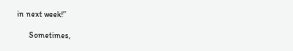in next week!”

      Sometimes,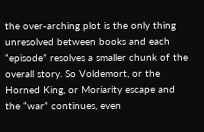the over-arching plot is the only thing unresolved between books and each “episode” resolves a smaller chunk of the overall story. So Voldemort, or the Horned King, or Moriarity escape and the “war” continues, even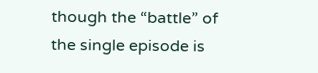though the “battle” of the single episode is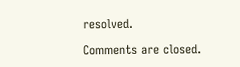resolved.

Comments are closed.